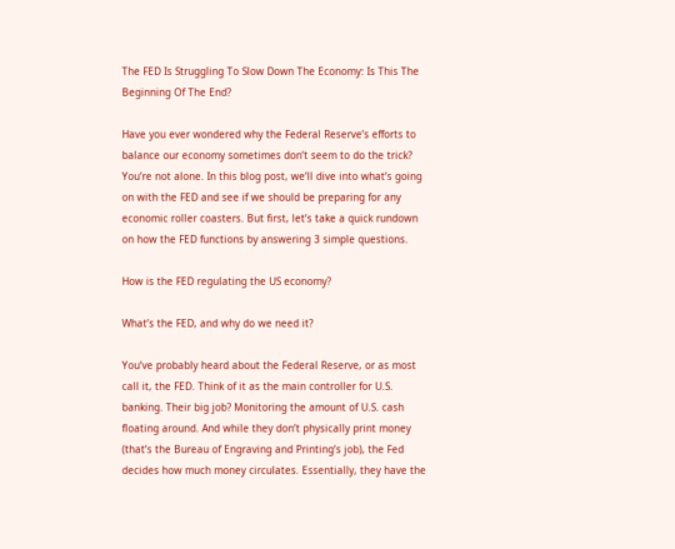The FED Is Struggling To Slow Down The Economy: Is This The Beginning Of The End?

Have you ever wondered why the Federal Reserve’s efforts to balance our economy sometimes don’t seem to do the trick? You’re not alone. In this blog post, we’ll dive into what’s going on with the FED and see if we should be preparing for any economic roller coasters. But first, let’s take a quick rundown on how the FED functions by answering 3 simple questions.

How is the FED regulating the US economy?

What’s the FED, and why do we need it?

You’ve probably heard about the Federal Reserve, or as most call it, the FED. Think of it as the main controller for U.S. banking. Their big job? Monitoring the amount of U.S. cash floating around. And while they don’t physically print money (that’s the Bureau of Engraving and Printing’s job), the Fed decides how much money circulates. Essentially, they have the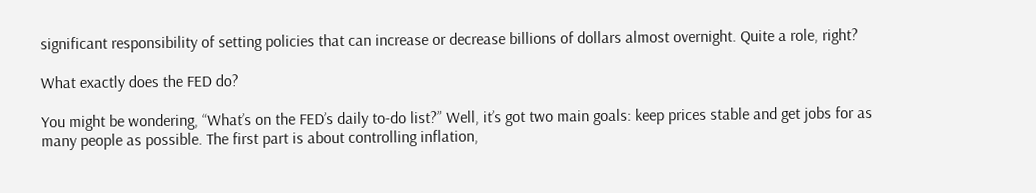significant responsibility of setting policies that can increase or decrease billions of dollars almost overnight. Quite a role, right?

What exactly does the FED do?

You might be wondering, “What’s on the FED’s daily to-do list?” Well, it’s got two main goals: keep prices stable and get jobs for as many people as possible. The first part is about controlling inflation,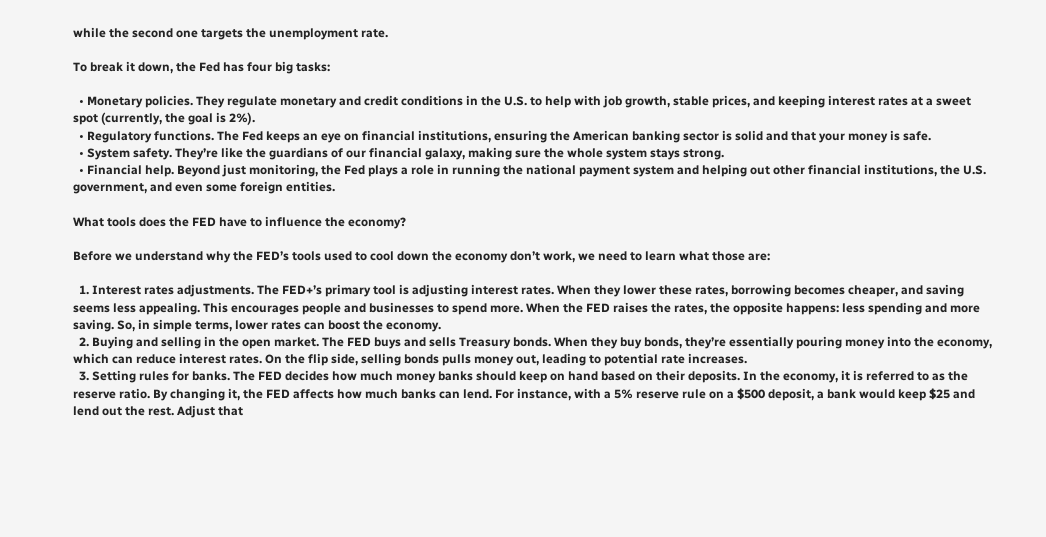while the second one targets the unemployment rate.

To break it down, the Fed has four big tasks:

  • Monetary policies. They regulate monetary and credit conditions in the U.S. to help with job growth, stable prices, and keeping interest rates at a sweet spot (currently, the goal is 2%).
  • Regulatory functions. The Fed keeps an eye on financial institutions, ensuring the American banking sector is solid and that your money is safe.
  • System safety. They’re like the guardians of our financial galaxy, making sure the whole system stays strong.
  • Financial help. Beyond just monitoring, the Fed plays a role in running the national payment system and helping out other financial institutions, the U.S. government, and even some foreign entities.

What tools does the FED have to influence the economy?

Before we understand why the FED’s tools used to cool down the economy don’t work, we need to learn what those are:

  1. Interest rates adjustments. The FED+’s primary tool is adjusting interest rates. When they lower these rates, borrowing becomes cheaper, and saving seems less appealing. This encourages people and businesses to spend more. When the FED raises the rates, the opposite happens: less spending and more saving. So, in simple terms, lower rates can boost the economy.
  2. Buying and selling in the open market. The FED buys and sells Treasury bonds. When they buy bonds, they’re essentially pouring money into the economy, which can reduce interest rates. On the flip side, selling bonds pulls money out, leading to potential rate increases.
  3. Setting rules for banks. The FED decides how much money banks should keep on hand based on their deposits. In the economy, it is referred to as the reserve ratio. By changing it, the FED affects how much banks can lend. For instance, with a 5% reserve rule on a $500 deposit, a bank would keep $25 and lend out the rest. Adjust that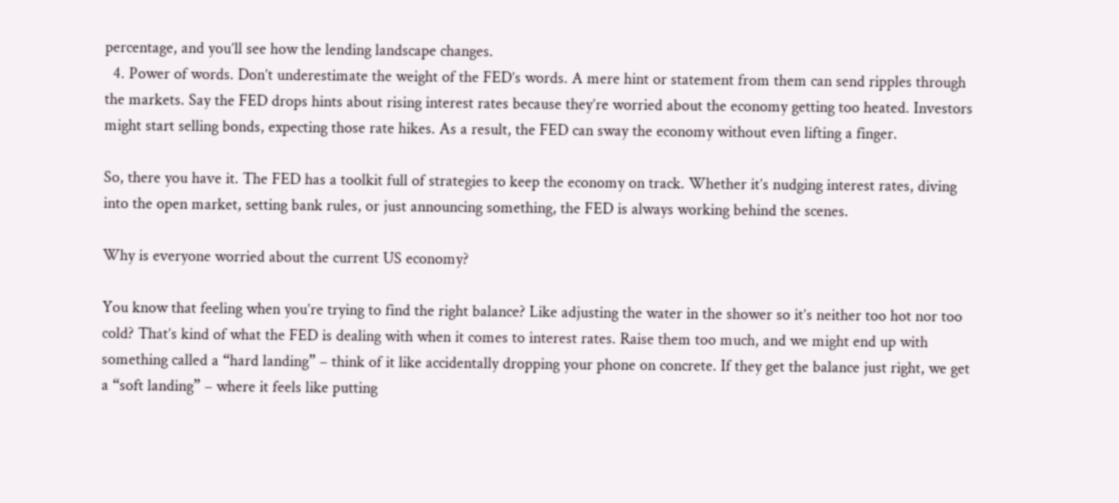percentage, and you’ll see how the lending landscape changes.
  4. Power of words. Don’t underestimate the weight of the FED’s words. A mere hint or statement from them can send ripples through the markets. Say the FED drops hints about rising interest rates because they’re worried about the economy getting too heated. Investors might start selling bonds, expecting those rate hikes. As a result, the FED can sway the economy without even lifting a finger.

So, there you have it. The FED has a toolkit full of strategies to keep the economy on track. Whether it’s nudging interest rates, diving into the open market, setting bank rules, or just announcing something, the FED is always working behind the scenes.

Why is everyone worried about the current US economy?

You know that feeling when you’re trying to find the right balance? Like adjusting the water in the shower so it’s neither too hot nor too cold? That’s kind of what the FED is dealing with when it comes to interest rates. Raise them too much, and we might end up with something called a “hard landing” – think of it like accidentally dropping your phone on concrete. If they get the balance just right, we get a “soft landing” – where it feels like putting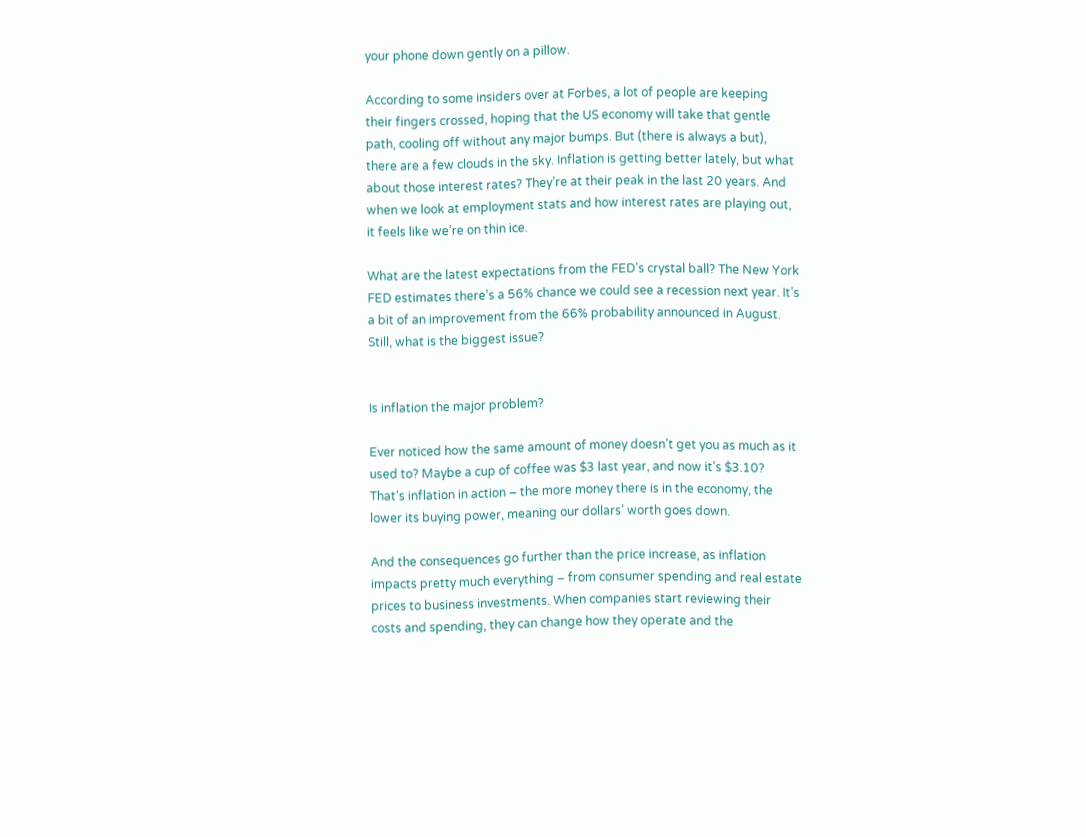your phone down gently on a pillow.

According to some insiders over at Forbes, a lot of people are keeping their fingers crossed, hoping that the US economy will take that gentle path, cooling off without any major bumps. But (there is always a but), there are a few clouds in the sky. Inflation is getting better lately, but what about those interest rates? They’re at their peak in the last 20 years. And when we look at employment stats and how interest rates are playing out, it feels like we’re on thin ice.

What are the latest expectations from the FED’s crystal ball? The New York FED estimates there’s a 56% chance we could see a recession next year. It’s a bit of an improvement from the 66% probability announced in August. Still, what is the biggest issue?


Is inflation the major problem?

Ever noticed how the same amount of money doesn’t get you as much as it used to? Maybe a cup of coffee was $3 last year, and now it’s $3.10? That’s inflation in action – the more money there is in the economy, the lower its buying power, meaning our dollars’ worth goes down.

And the consequences go further than the price increase, as inflation impacts pretty much everything – from consumer spending and real estate prices to business investments. When companies start reviewing their costs and spending, they can change how they operate and the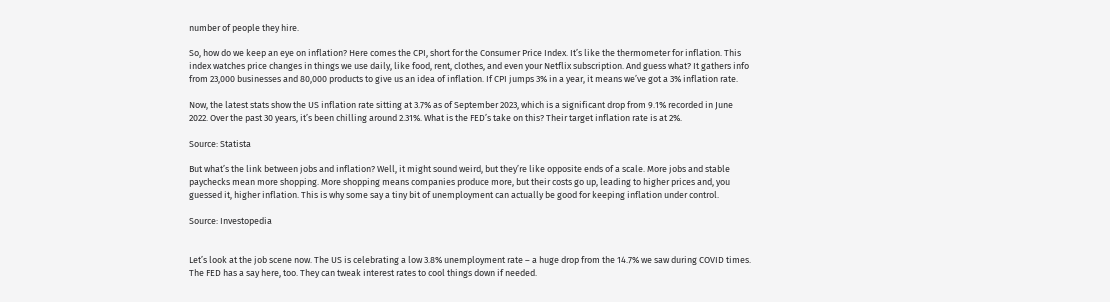number of people they hire.

So, how do we keep an eye on inflation? Here comes the CPI, short for the Consumer Price Index. It’s like the thermometer for inflation. This index watches price changes in things we use daily, like food, rent, clothes, and even your Netflix subscription. And guess what? It gathers info from 23,000 businesses and 80,000 products to give us an idea of inflation. If CPI jumps 3% in a year, it means we’ve got a 3% inflation rate.

Now, the latest stats show the US inflation rate sitting at 3.7% as of September 2023, which is a significant drop from 9.1% recorded in June 2022. Over the past 30 years, it’s been chilling around 2.31%. What is the FED’s take on this? Their target inflation rate is at 2%.

Source: Statista

But what’s the link between jobs and inflation? Well, it might sound weird, but they’re like opposite ends of a scale. More jobs and stable paychecks mean more shopping. More shopping means companies produce more, but their costs go up, leading to higher prices and, you guessed it, higher inflation. This is why some say a tiny bit of unemployment can actually be good for keeping inflation under control.

Source: Investopedia


Let’s look at the job scene now. The US is celebrating a low 3.8% unemployment rate – a huge drop from the 14.7% we saw during COVID times. The FED has a say here, too. They can tweak interest rates to cool things down if needed.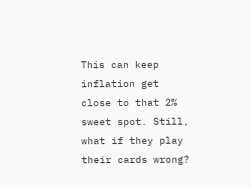This can keep inflation get close to that 2% sweet spot. Still, what if they play their cards wrong?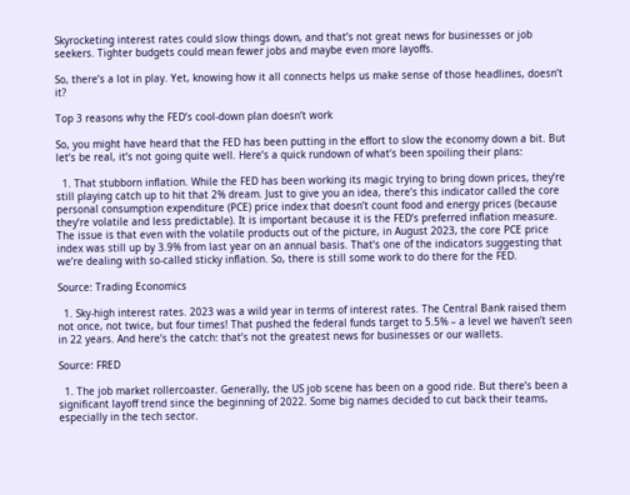Skyrocketing interest rates could slow things down, and that’s not great news for businesses or job seekers. Tighter budgets could mean fewer jobs and maybe even more layoffs.

So, there’s a lot in play. Yet, knowing how it all connects helps us make sense of those headlines, doesn’t it?

Top 3 reasons why the FED’s cool-down plan doesn’t work

So, you might have heard that the FED has been putting in the effort to slow the economy down a bit. But let’s be real, it’s not going quite well. Here’s a quick rundown of what’s been spoiling their plans:

  1. That stubborn inflation. While the FED has been working its magic trying to bring down prices, they’re still playing catch up to hit that 2% dream. Just to give you an idea, there’s this indicator called the core personal consumption expenditure (PCE) price index that doesn’t count food and energy prices (because they’re volatile and less predictable). It is important because it is the FED’s preferred inflation measure. The issue is that even with the volatile products out of the picture, in August 2023, the core PCE price index was still up by 3.9% from last year on an annual basis. That’s one of the indicators suggesting that we’re dealing with so-called sticky inflation. So, there is still some work to do there for the FED.

Source: Trading Economics

  1. Sky-high interest rates. 2023 was a wild year in terms of interest rates. The Central Bank raised them not once, not twice, but four times! That pushed the federal funds target to 5.5% – a level we haven’t seen in 22 years. And here’s the catch: that’s not the greatest news for businesses or our wallets.

Source: FRED

  1. The job market rollercoaster. Generally, the US job scene has been on a good ride. But there’s been a significant layoff trend since the beginning of 2022. Some big names decided to cut back their teams, especially in the tech sector.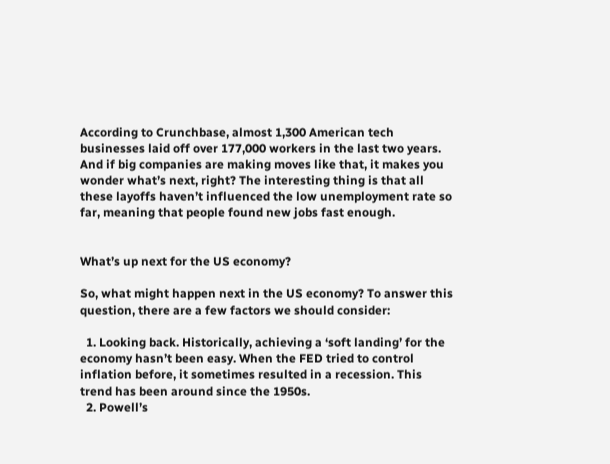According to Crunchbase, almost 1,300 American tech businesses laid off over 177,000 workers in the last two years. And if big companies are making moves like that, it makes you wonder what’s next, right? The interesting thing is that all these layoffs haven’t influenced the low unemployment rate so far, meaning that people found new jobs fast enough.


What’s up next for the US economy?

So, what might happen next in the US economy? To answer this question, there are a few factors we should consider:

  1. Looking back. Historically, achieving a ‘soft landing’ for the economy hasn’t been easy. When the FED tried to control inflation before, it sometimes resulted in a recession. This trend has been around since the 1950s.
  2. Powell’s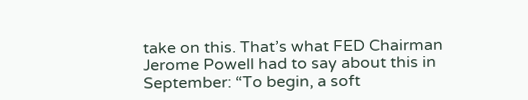take on this. That’s what FED Chairman Jerome Powell had to say about this in September: “To begin, a soft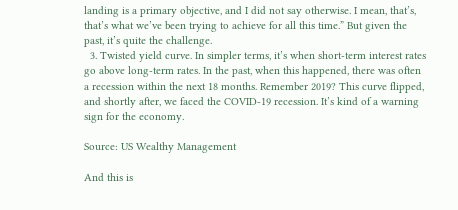landing is a primary objective, and I did not say otherwise. I mean, that’s, that’s what we’ve been trying to achieve for all this time.” But given the past, it’s quite the challenge.
  3. Twisted yield curve. In simpler terms, it’s when short-term interest rates go above long-term rates. In the past, when this happened, there was often a recession within the next 18 months. Remember 2019? This curve flipped, and shortly after, we faced the COVID-19 recession. It’s kind of a warning sign for the economy.

Source: US Wealthy Management

And this is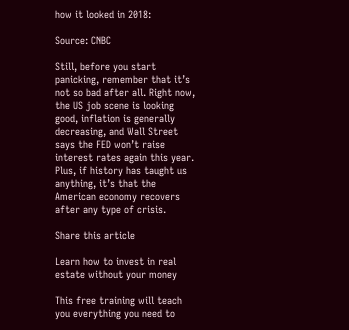how it looked in 2018:

Source: CNBC

Still, before you start panicking, remember that it’s not so bad after all. Right now, the US job scene is looking good, inflation is generally decreasing, and Wall Street says the FED won’t raise interest rates again this year. Plus, if history has taught us anything, it’s that the American economy recovers after any type of crisis.

Share this article

Learn how to invest in real estate without your money

This free training will teach you everything you need to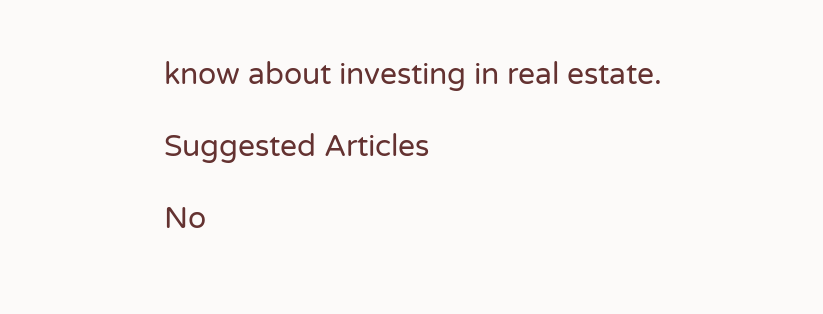know about investing in real estate.

Suggested Articles

No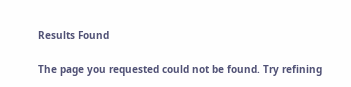Results Found

The page you requested could not be found. Try refining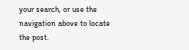your search, or use the navigation above to locate the post.